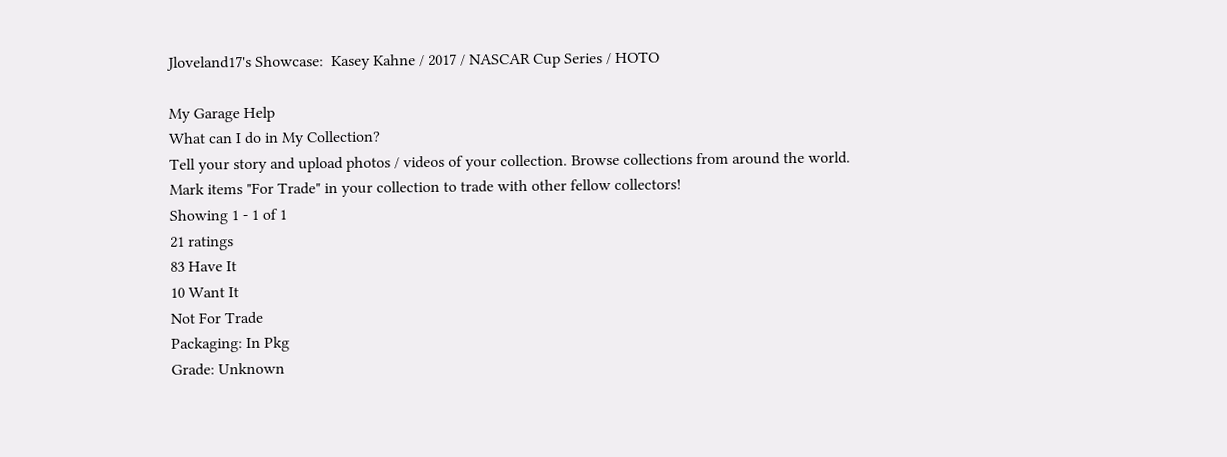Jloveland17's Showcase:  Kasey Kahne / 2017 / NASCAR Cup Series / HOTO

My Garage Help
What can I do in My Collection?
Tell your story and upload photos / videos of your collection. Browse collections from around the world.
Mark items "For Trade" in your collection to trade with other fellow collectors!
Showing 1 - 1 of 1
21 ratings
83 Have It
10 Want It
Not For Trade
Packaging: In Pkg
Grade: Unknown